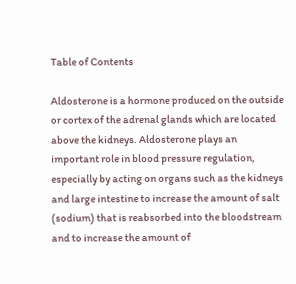Table of Contents

Aldosterone is a hormone produced on the outside or cortex of the adrenal glands which are located above the kidneys. Aldosterone plays an important role in blood pressure regulation, especially by acting on organs such as the kidneys and large intestine to increase the amount of salt (sodium) that is reabsorbed into the bloodstream and to increase the amount of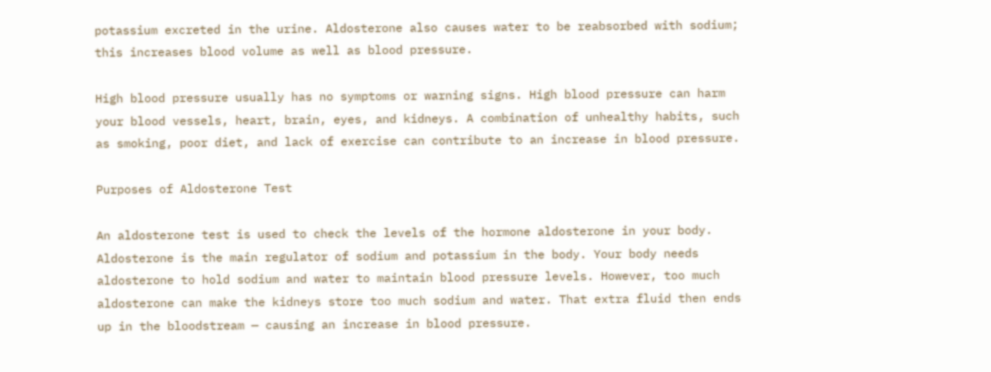potassium excreted in the urine. Aldosterone also causes water to be reabsorbed with sodium; this increases blood volume as well as blood pressure.

High blood pressure usually has no symptoms or warning signs. High blood pressure can harm your blood vessels, heart, brain, eyes, and kidneys. A combination of unhealthy habits, such as smoking, poor diet, and lack of exercise can contribute to an increase in blood pressure.

Purposes of Aldosterone Test

An aldosterone test is used to check the levels of the hormone aldosterone in your body. Aldosterone is the main regulator of sodium and potassium in the body. Your body needs aldosterone to hold sodium and water to maintain blood pressure levels. However, too much aldosterone can make the kidneys store too much sodium and water. That extra fluid then ends up in the bloodstream — causing an increase in blood pressure.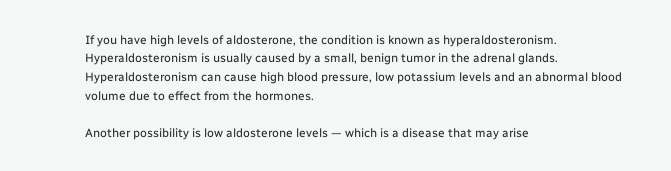If you have high levels of aldosterone, the condition is known as hyperaldosteronism. Hyperaldosteronism is usually caused by a small, benign tumor in the adrenal glands. Hyperaldosteronism can cause high blood pressure, low potassium levels and an abnormal blood volume due to effect from the hormones.

Another possibility is low aldosterone levels — which is a disease that may arise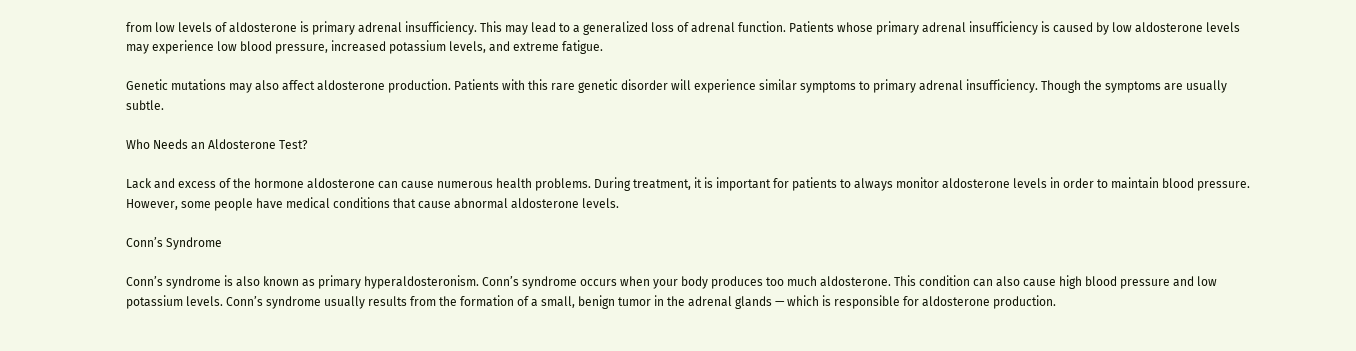from low levels of aldosterone is primary adrenal insufficiency. This may lead to a generalized loss of adrenal function. Patients whose primary adrenal insufficiency is caused by low aldosterone levels may experience low blood pressure, increased potassium levels, and extreme fatigue.

Genetic mutations may also affect aldosterone production. Patients with this rare genetic disorder will experience similar symptoms to primary adrenal insufficiency. Though the symptoms are usually subtle.

Who Needs an Aldosterone Test?

Lack and excess of the hormone aldosterone can cause numerous health problems. During treatment, it is important for patients to always monitor aldosterone levels in order to maintain blood pressure. However, some people have medical conditions that cause abnormal aldosterone levels.

Conn’s Syndrome

Conn’s syndrome is also known as primary hyperaldosteronism. Conn’s syndrome occurs when your body produces too much aldosterone. This condition can also cause high blood pressure and low potassium levels. Conn’s syndrome usually results from the formation of a small, benign tumor in the adrenal glands — which is responsible for aldosterone production.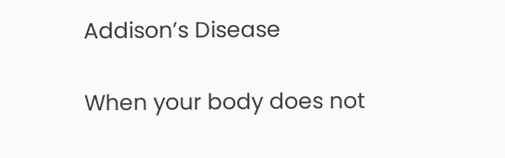Addison’s Disease

When your body does not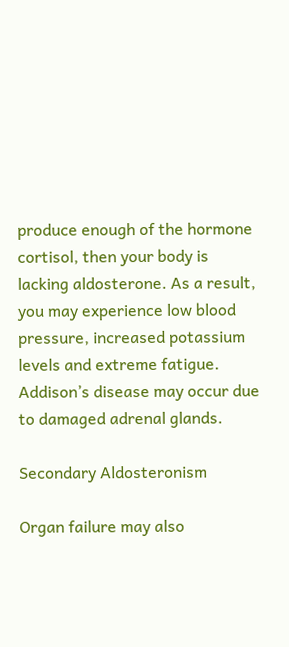produce enough of the hormone cortisol, then your body is lacking aldosterone. As a result, you may experience low blood pressure, increased potassium levels and extreme fatigue. Addison’s disease may occur due to damaged adrenal glands.

Secondary Aldosteronism

Organ failure may also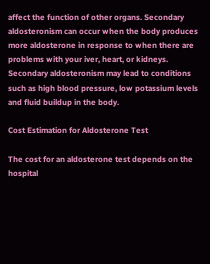affect the function of other organs. Secondary aldosteronism can occur when the body produces more aldosterone in response to when there are problems with your iver, heart, or kidneys. Secondary aldosteronism may lead to conditions such as high blood pressure, low potassium levels and fluid buildup in the body.

Cost Estimation for Aldosterone Test

The cost for an aldosterone test depends on the hospital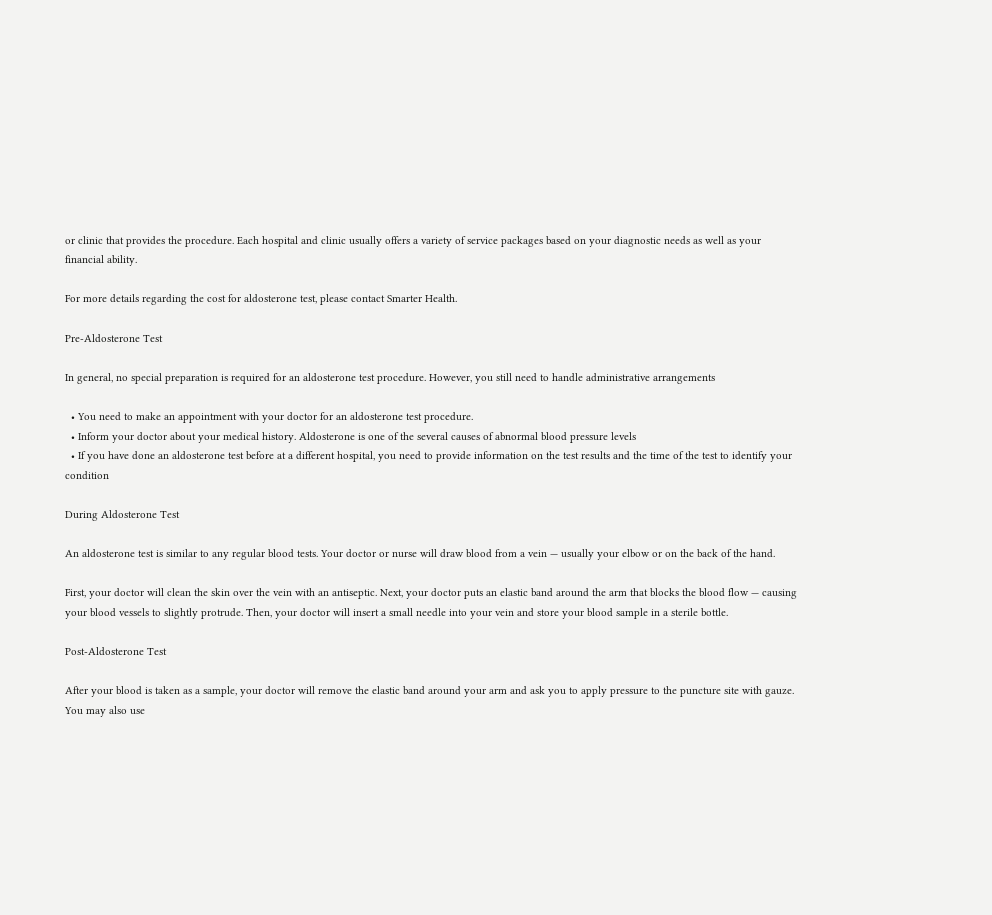or clinic that provides the procedure. Each hospital and clinic usually offers a variety of service packages based on your diagnostic needs as well as your financial ability.

For more details regarding the cost for aldosterone test, please contact Smarter Health.

Pre-Aldosterone Test

In general, no special preparation is required for an aldosterone test procedure. However, you still need to handle administrative arrangements

  • You need to make an appointment with your doctor for an aldosterone test procedure.
  • Inform your doctor about your medical history. Aldosterone is one of the several causes of abnormal blood pressure levels
  • If you have done an aldosterone test before at a different hospital, you need to provide information on the test results and the time of the test to identify your condition

During Aldosterone Test

An aldosterone test is similar to any regular blood tests. Your doctor or nurse will draw blood from a vein — usually your elbow or on the back of the hand.

First, your doctor will clean the skin over the vein with an antiseptic. Next, your doctor puts an elastic band around the arm that blocks the blood flow — causing your blood vessels to slightly protrude. Then, your doctor will insert a small needle into your vein and store your blood sample in a sterile bottle.

Post-Aldosterone Test

After your blood is taken as a sample, your doctor will remove the elastic band around your arm and ask you to apply pressure to the puncture site with gauze. You may also use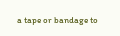a tape or bandage to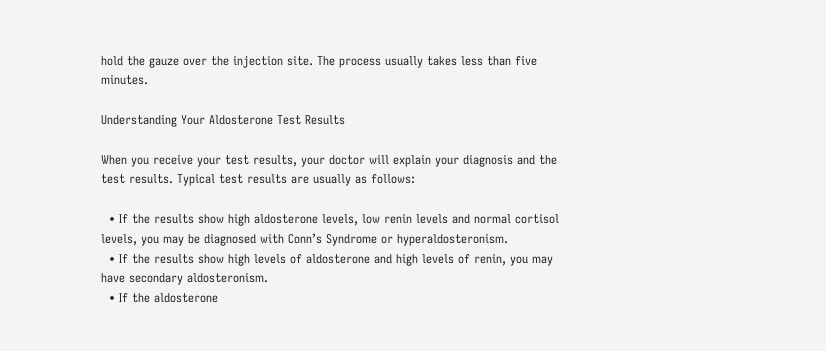hold the gauze over the injection site. The process usually takes less than five minutes.

Understanding Your Aldosterone Test Results

When you receive your test results, your doctor will explain your diagnosis and the test results. Typical test results are usually as follows:

  • If the results show high aldosterone levels, low renin levels and normal cortisol levels, you may be diagnosed with Conn’s Syndrome or hyperaldosteronism.
  • If the results show high levels of aldosterone and high levels of renin, you may have secondary aldosteronism.
  • If the aldosterone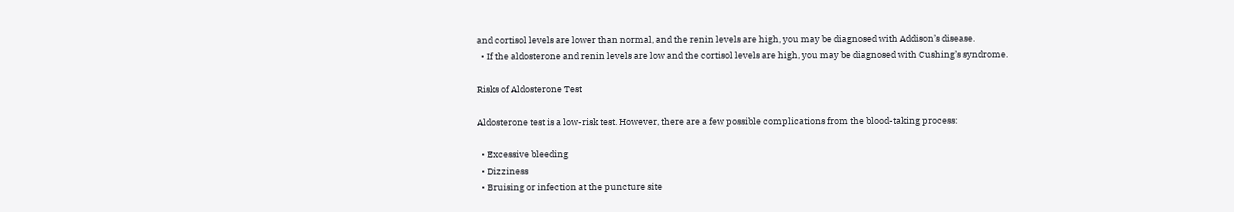and cortisol levels are lower than normal, and the renin levels are high, you may be diagnosed with Addison’s disease.
  • If the aldosterone and renin levels are low and the cortisol levels are high, you may be diagnosed with Cushing’s syndrome.

Risks of Aldosterone Test

Aldosterone test is a low-risk test. However, there are a few possible complications from the blood-taking process:

  • Excessive bleeding
  • Dizziness
  • Bruising or infection at the puncture site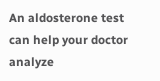An aldosterone test can help your doctor analyze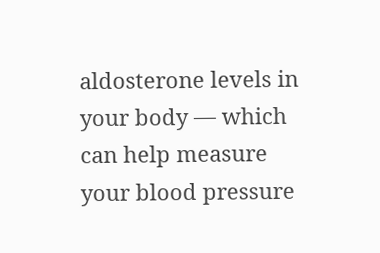aldosterone levels in your body — which can help measure your blood pressure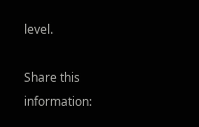level.

Share this information: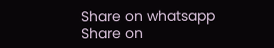Share on whatsapp
Share on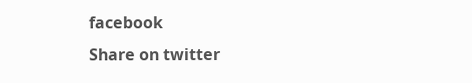facebook
Share on twitter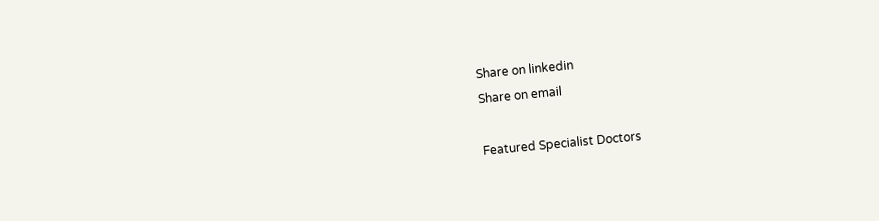Share on linkedin
Share on email

Featured Specialist Doctors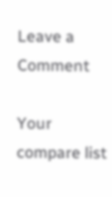Leave a Comment

Your compare list